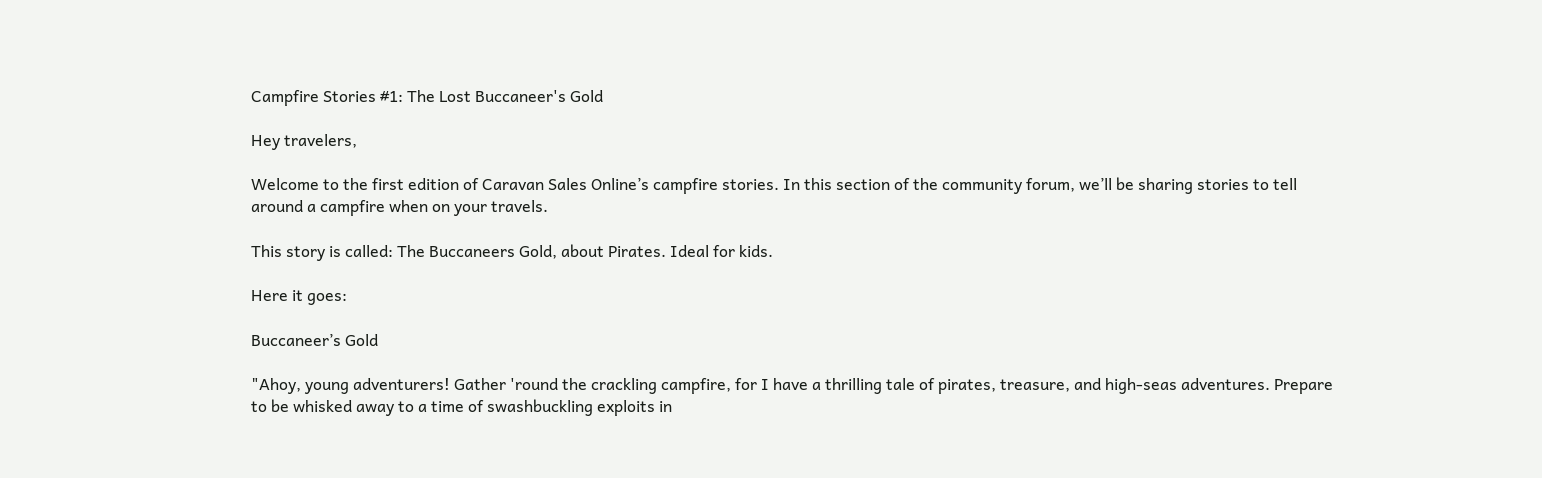Campfire Stories #1: The Lost Buccaneer's Gold

Hey travelers,

Welcome to the first edition of Caravan Sales Online’s campfire stories. In this section of the community forum, we’ll be sharing stories to tell around a campfire when on your travels.

This story is called: The Buccaneers Gold, about Pirates. Ideal for kids.

Here it goes:

Buccaneer’s Gold

"Ahoy, young adventurers! Gather 'round the crackling campfire, for I have a thrilling tale of pirates, treasure, and high-seas adventures. Prepare to be whisked away to a time of swashbuckling exploits in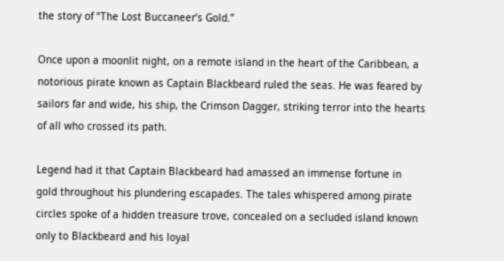the story of “The Lost Buccaneer’s Gold.”

Once upon a moonlit night, on a remote island in the heart of the Caribbean, a notorious pirate known as Captain Blackbeard ruled the seas. He was feared by sailors far and wide, his ship, the Crimson Dagger, striking terror into the hearts of all who crossed its path.

Legend had it that Captain Blackbeard had amassed an immense fortune in gold throughout his plundering escapades. The tales whispered among pirate circles spoke of a hidden treasure trove, concealed on a secluded island known only to Blackbeard and his loyal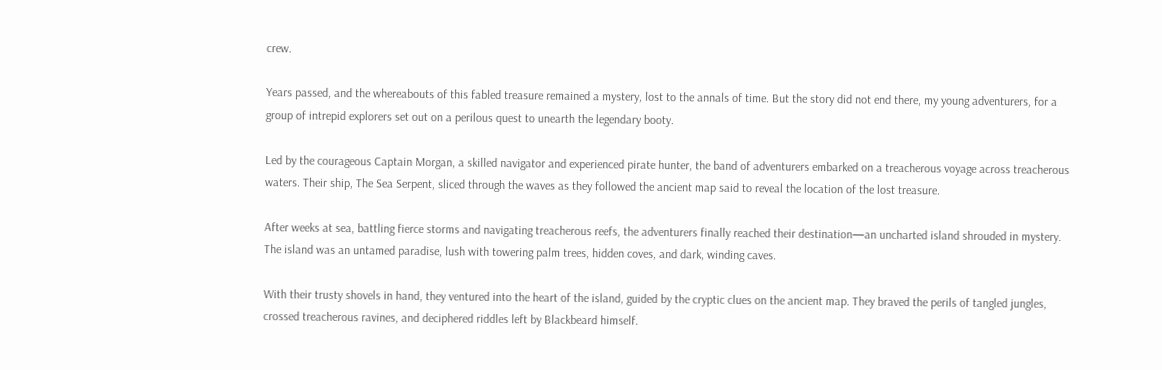crew.

Years passed, and the whereabouts of this fabled treasure remained a mystery, lost to the annals of time. But the story did not end there, my young adventurers, for a group of intrepid explorers set out on a perilous quest to unearth the legendary booty.

Led by the courageous Captain Morgan, a skilled navigator and experienced pirate hunter, the band of adventurers embarked on a treacherous voyage across treacherous waters. Their ship, The Sea Serpent, sliced through the waves as they followed the ancient map said to reveal the location of the lost treasure.

After weeks at sea, battling fierce storms and navigating treacherous reefs, the adventurers finally reached their destination—an uncharted island shrouded in mystery. The island was an untamed paradise, lush with towering palm trees, hidden coves, and dark, winding caves.

With their trusty shovels in hand, they ventured into the heart of the island, guided by the cryptic clues on the ancient map. They braved the perils of tangled jungles, crossed treacherous ravines, and deciphered riddles left by Blackbeard himself.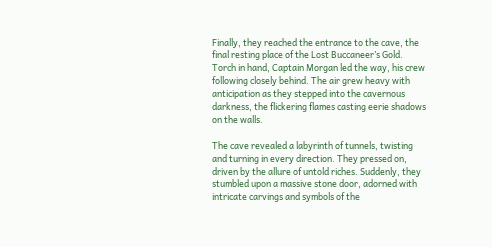Finally, they reached the entrance to the cave, the final resting place of the Lost Buccaneer’s Gold. Torch in hand, Captain Morgan led the way, his crew following closely behind. The air grew heavy with anticipation as they stepped into the cavernous darkness, the flickering flames casting eerie shadows on the walls.

The cave revealed a labyrinth of tunnels, twisting and turning in every direction. They pressed on, driven by the allure of untold riches. Suddenly, they stumbled upon a massive stone door, adorned with intricate carvings and symbols of the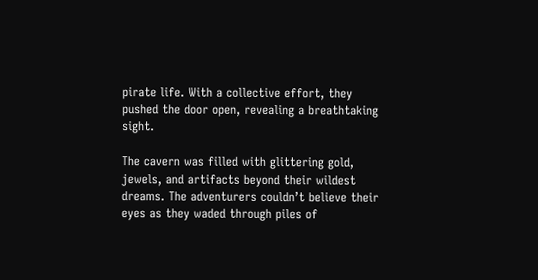pirate life. With a collective effort, they pushed the door open, revealing a breathtaking sight.

The cavern was filled with glittering gold, jewels, and artifacts beyond their wildest dreams. The adventurers couldn’t believe their eyes as they waded through piles of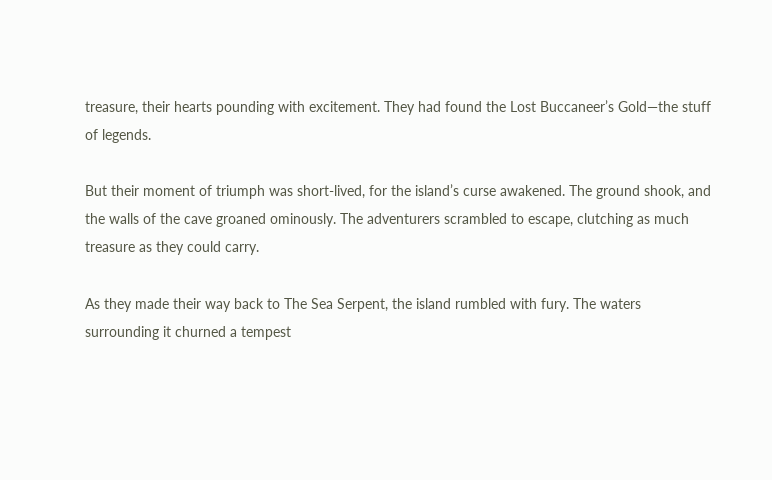treasure, their hearts pounding with excitement. They had found the Lost Buccaneer’s Gold—the stuff of legends.

But their moment of triumph was short-lived, for the island’s curse awakened. The ground shook, and the walls of the cave groaned ominously. The adventurers scrambled to escape, clutching as much treasure as they could carry.

As they made their way back to The Sea Serpent, the island rumbled with fury. The waters surrounding it churned a tempest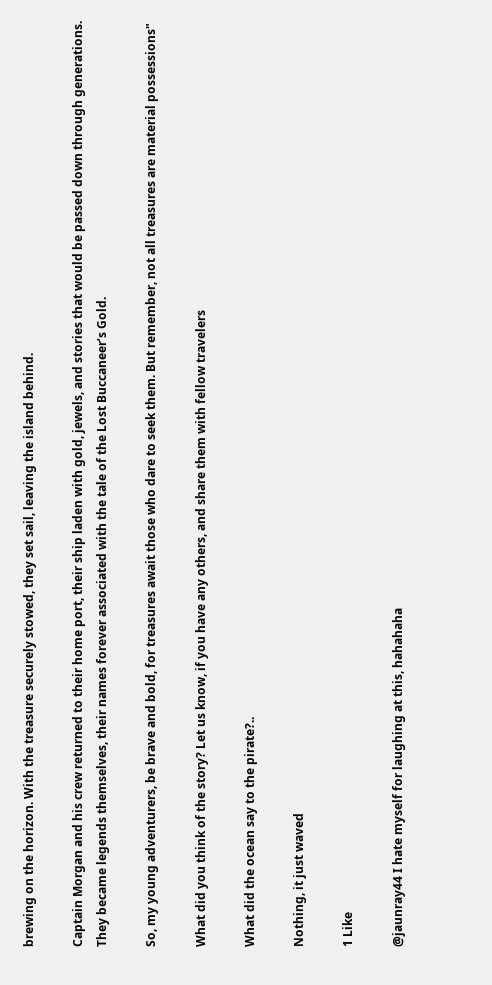brewing on the horizon. With the treasure securely stowed, they set sail, leaving the island behind.

Captain Morgan and his crew returned to their home port, their ship laden with gold, jewels, and stories that would be passed down through generations. They became legends themselves, their names forever associated with the tale of the Lost Buccaneer’s Gold.

So, my young adventurers, be brave and bold, for treasures await those who dare to seek them. But remember, not all treasures are material possessions"

What did you think of the story? Let us know, if you have any others, and share them with fellow travelers

What did the ocean say to the pirate?..

Nothing, it just waved

1 Like

@jaunray44 I hate myself for laughing at this, hahahaha